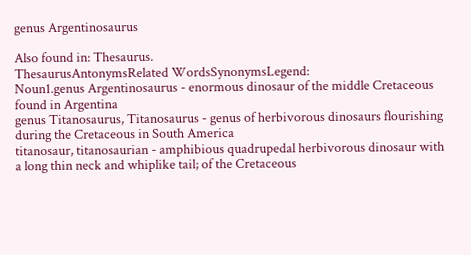genus Argentinosaurus

Also found in: Thesaurus.
ThesaurusAntonymsRelated WordsSynonymsLegend:
Noun1.genus Argentinosaurus - enormous dinosaur of the middle Cretaceous found in Argentina
genus Titanosaurus, Titanosaurus - genus of herbivorous dinosaurs flourishing during the Cretaceous in South America
titanosaur, titanosaurian - amphibious quadrupedal herbivorous dinosaur with a long thin neck and whiplike tail; of the Cretaceous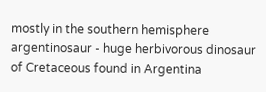mostly in the southern hemisphere
argentinosaur - huge herbivorous dinosaur of Cretaceous found in Argentina